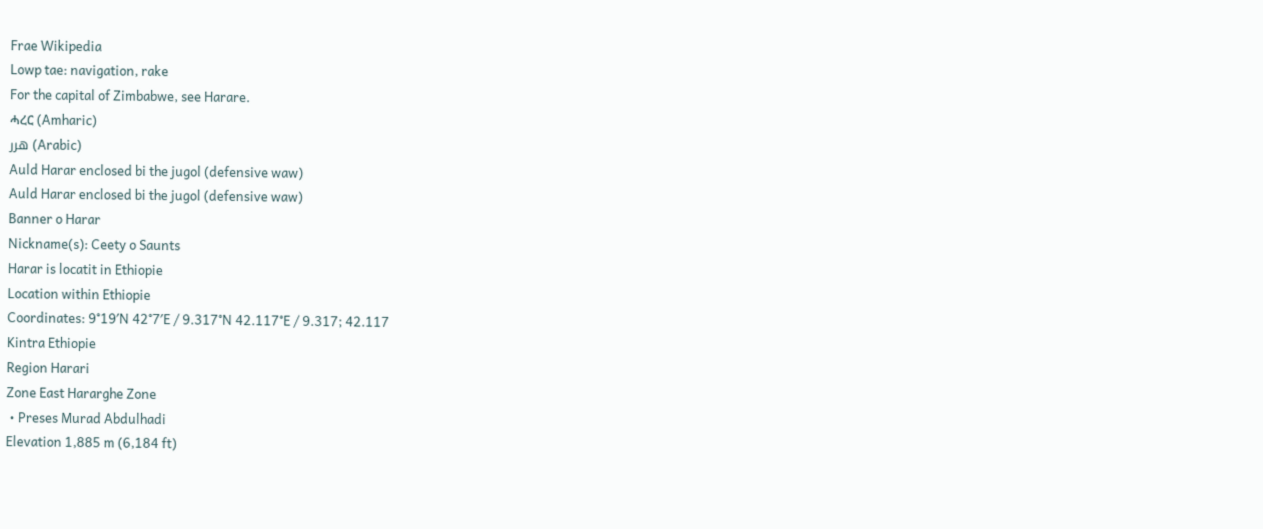Frae Wikipedia
Lowp tae: navigation, rake
For the capital of Zimbabwe, see Harare.
ሓረር (Amharic)
هرر (Arabic)
Auld Harar enclosed bi the jugol (defensive waw)
Auld Harar enclosed bi the jugol (defensive waw)
Banner o Harar
Nickname(s): Ceety o Saunts
Harar is locatit in Ethiopie
Location within Ethiopie
Coordinates: 9°19′N 42°7′E / 9.317°N 42.117°E / 9.317; 42.117
Kintra Ethiopie
Region Harari
Zone East Hararghe Zone
 • Preses Murad Abdulhadi
Elevation 1,885 m (6,184 ft)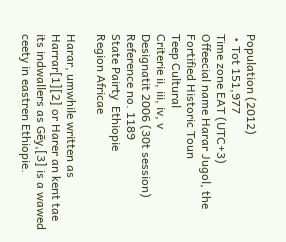Population (2012)
 • Tot 151,977
Time zone EAT (UTC+3)
Offeecial name Harar Jugol, the Fortified Historic Toun
Teep Cultural
Criterie ii, iii, iv, v
Designatit 2006 (30t session)
Reference no. 1189
State Pairty  Ethiopie
Region Africae

Harar, umwhile written as Harrar[1][2] or Harer an kent tae its indwallers as Gēy,[3] is a wawed ceety in eastren Ethiopie.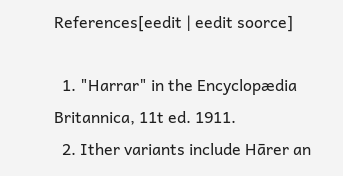References[eedit | eedit soorce]

  1. "Harrar" in the Encyclopædia Britannica, 11t ed. 1911.
  2. Ither variants include Hārer an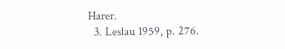Harer.
  3. Leslau 1959, p. 276.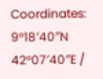Coordinates: 9°18′40″N 42°07′40″E /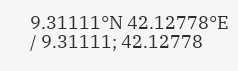9.31111°N 42.12778°E / 9.31111; 42.12778